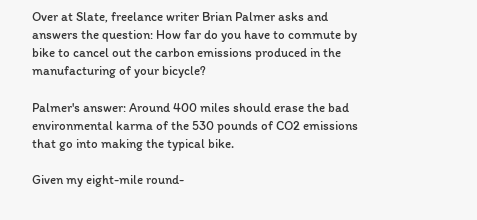Over at Slate, freelance writer Brian Palmer asks and answers the question: How far do you have to commute by bike to cancel out the carbon emissions produced in the manufacturing of your bicycle?

Palmer's answer: Around 400 miles should erase the bad environmental karma of the 530 pounds of CO2 emissions that go into making the typical bike.

Given my eight-mile round-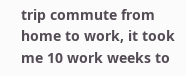trip commute from home to work, it took me 10 work weeks to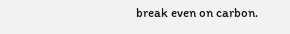break even on carbon.